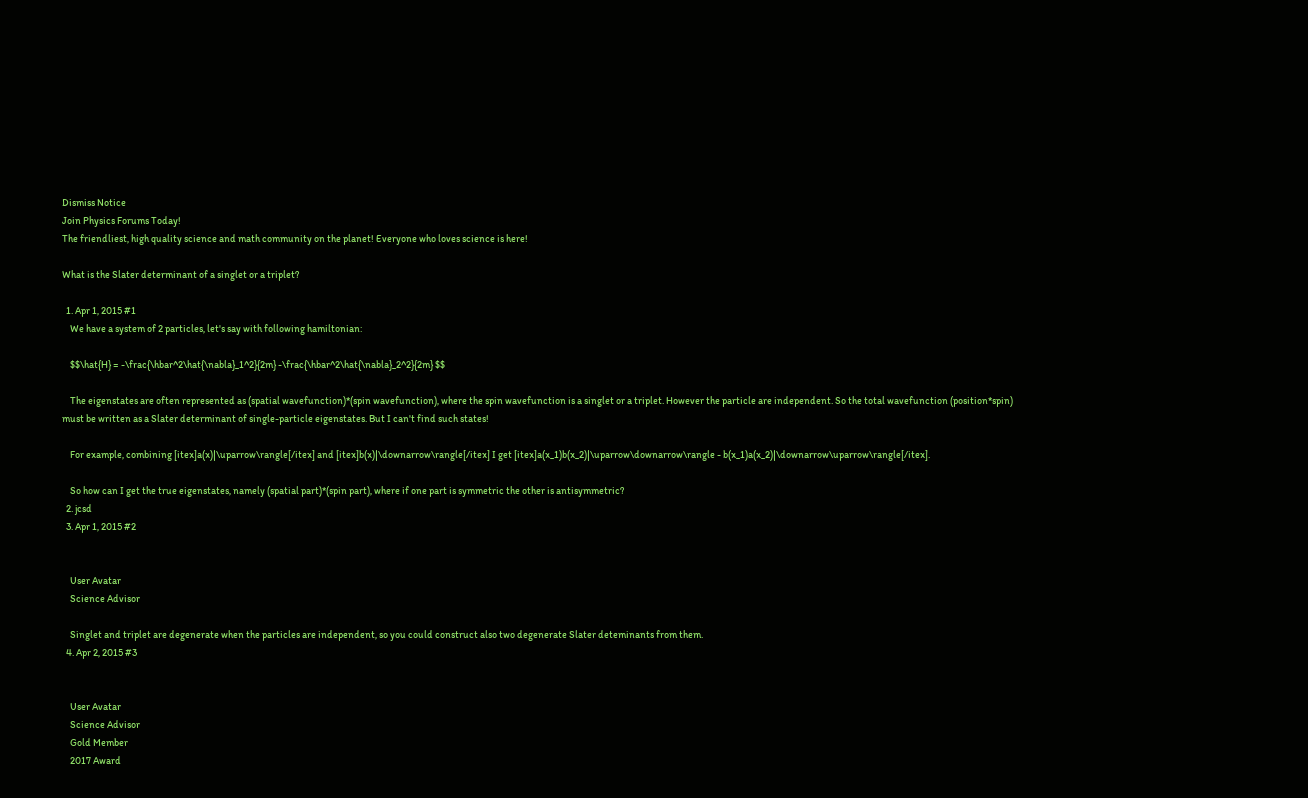Dismiss Notice
Join Physics Forums Today!
The friendliest, high quality science and math community on the planet! Everyone who loves science is here!

What is the Slater determinant of a singlet or a triplet?

  1. Apr 1, 2015 #1
    We have a system of 2 particles, let's say with following hamiltonian:

    $$\hat{H} = -\frac{\hbar^2\hat{\nabla}_1^2}{2m} -\frac{\hbar^2\hat{\nabla}_2^2}{2m} $$

    The eigenstates are often represented as (spatial wavefunction)*(spin wavefunction), where the spin wavefunction is a singlet or a triplet. However the particle are independent. So the total wavefunction (position*spin) must be written as a Slater determinant of single-particle eigenstates. But I can't find such states!

    For example, combining [itex]a(x)|\uparrow\rangle[/itex] and [itex]b(x)|\downarrow\rangle[/itex] I get [itex]a(x_1)b(x_2)|\uparrow\downarrow\rangle - b(x_1)a(x_2)|\downarrow\uparrow\rangle[/itex].

    So how can I get the true eigenstates, namely (spatial part)*(spin part), where if one part is symmetric the other is antisymmetric?
  2. jcsd
  3. Apr 1, 2015 #2


    User Avatar
    Science Advisor

    Singlet and triplet are degenerate when the particles are independent, so you could construct also two degenerate Slater deteminants from them.
  4. Apr 2, 2015 #3


    User Avatar
    Science Advisor
    Gold Member
    2017 Award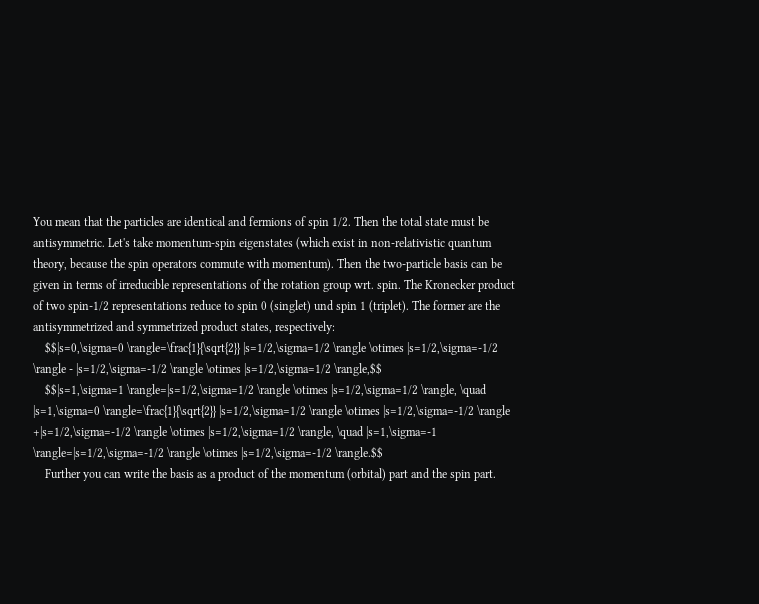You mean that the particles are identical and fermions of spin 1/2. Then the total state must be antisymmetric. Let's take momentum-spin eigenstates (which exist in non-relativistic quantum theory, because the spin operators commute with momentum). Then the two-particle basis can be given in terms of irreducible representations of the rotation group wrt. spin. The Kronecker product of two spin-1/2 representations reduce to spin 0 (singlet) und spin 1 (triplet). The former are the antisymmetrized and symmetrized product states, respectively:
    $$|s=0,\sigma=0 \rangle=\frac{1}{\sqrt{2}} |s=1/2,\sigma=1/2 \rangle \otimes |s=1/2,\sigma=-1/2 \rangle - |s=1/2,\sigma=-1/2 \rangle \otimes |s=1/2,\sigma=1/2 \rangle,$$
    $$|s=1,\sigma=1 \rangle=|s=1/2,\sigma=1/2 \rangle \otimes |s=1/2,\sigma=1/2 \rangle, \quad |s=1,\sigma=0 \rangle=\frac{1}{\sqrt{2}} |s=1/2,\sigma=1/2 \rangle \otimes |s=1/2,\sigma=-1/2 \rangle +|s=1/2,\sigma=-1/2 \rangle \otimes |s=1/2,\sigma=1/2 \rangle, \quad |s=1,\sigma=-1 \rangle=|s=1/2,\sigma=-1/2 \rangle \otimes |s=1/2,\sigma=-1/2 \rangle.$$
    Further you can write the basis as a product of the momentum (orbital) part and the spin part.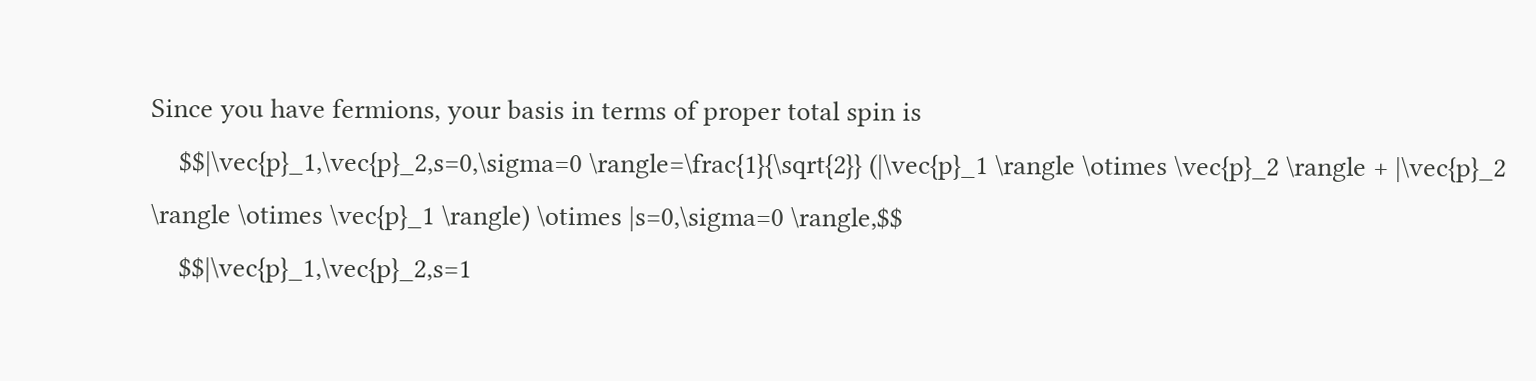Since you have fermions, your basis in terms of proper total spin is
    $$|\vec{p}_1,\vec{p}_2,s=0,\sigma=0 \rangle=\frac{1}{\sqrt{2}} (|\vec{p}_1 \rangle \otimes \vec{p}_2 \rangle + |\vec{p}_2 \rangle \otimes \vec{p}_1 \rangle) \otimes |s=0,\sigma=0 \rangle,$$
    $$|\vec{p}_1,\vec{p}_2,s=1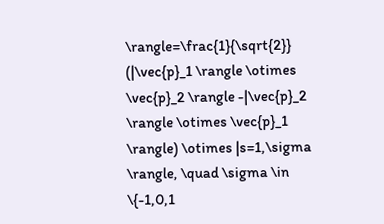\rangle=\frac{1}{\sqrt{2}} (|\vec{p}_1 \rangle \otimes \vec{p}_2 \rangle -|\vec{p}_2 \rangle \otimes \vec{p}_1 \rangle) \otimes |s=1,\sigma \rangle, \quad \sigma \in \{-1,0,1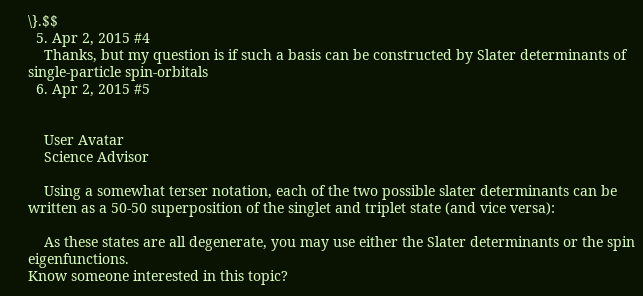\}.$$
  5. Apr 2, 2015 #4
    Thanks, but my question is if such a basis can be constructed by Slater determinants of single-particle spin-orbitals
  6. Apr 2, 2015 #5


    User Avatar
    Science Advisor

    Using a somewhat terser notation, each of the two possible slater determinants can be written as a 50-50 superposition of the singlet and triplet state (and vice versa):

    As these states are all degenerate, you may use either the Slater determinants or the spin eigenfunctions.
Know someone interested in this topic?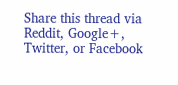Share this thread via Reddit, Google+, Twitter, or Facebook